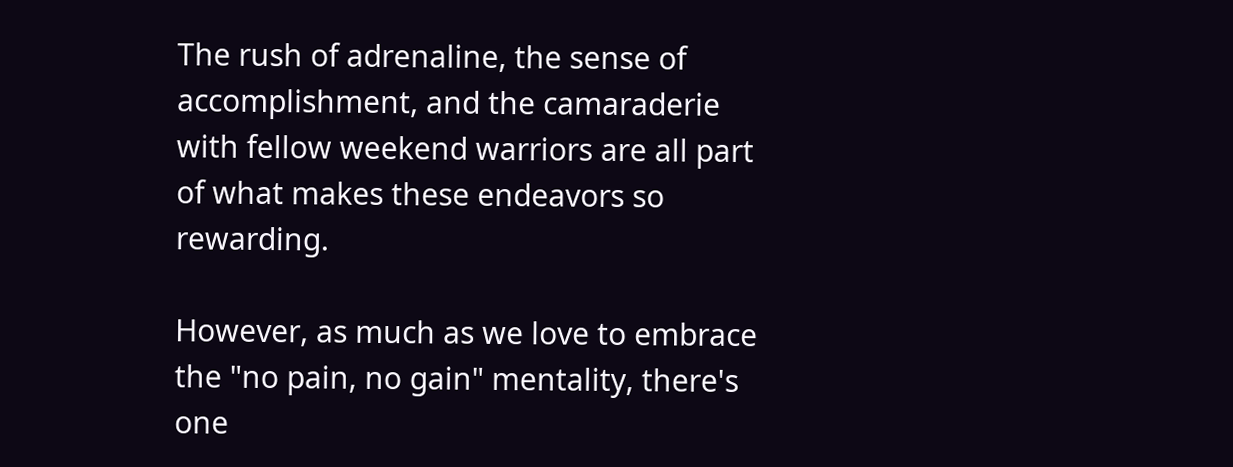The rush of adrenaline, the sense of accomplishment, and the camaraderie with fellow weekend warriors are all part of what makes these endeavors so rewarding.

However, as much as we love to embrace the "no pain, no gain" mentality, there's one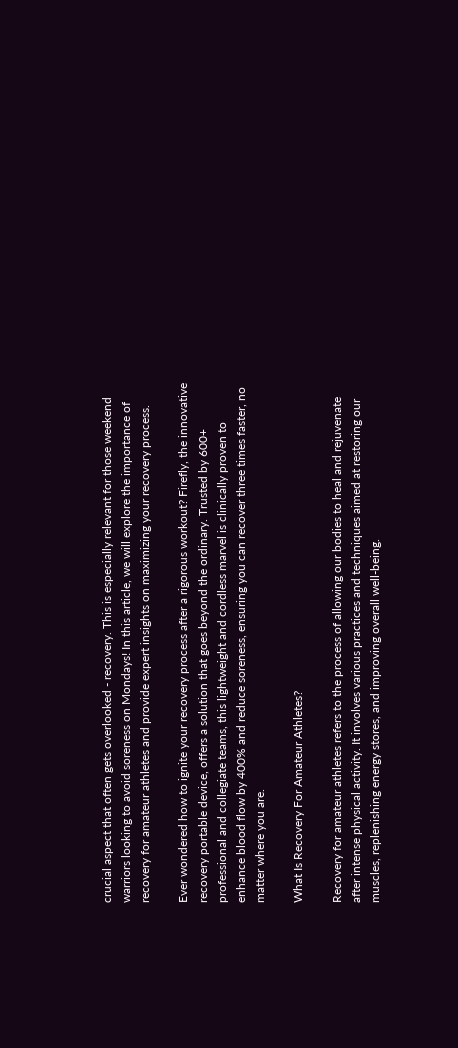crucial aspect that often gets overlooked - recovery. This is especially relevant for those weekend warriors looking to avoid soreness on Mondays! In this article, we will explore the importance of recovery for amateur athletes and provide expert insights on maximizing your recovery process.

Ever wondered how to ignite your recovery process after a rigorous workout? Firefly, the innovative recovery portable device, offers a solution that goes beyond the ordinary. Trusted by 600+ professional and collegiate teams, this lightweight and cordless marvel is clinically proven to enhance blood flow by 400% and reduce soreness, ensuring you can recover three times faster, no matter where you are.

What Is Recovery For Amateur Athletes?

Recovery for amateur athletes refers to the process of allowing our bodies to heal and rejuvenate after intense physical activity. It involves various practices and techniques aimed at restoring our muscles, replenishing energy stores, and improving overall well-being.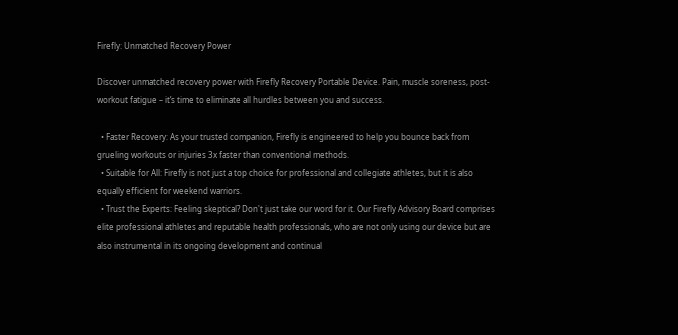Firefly: Unmatched Recovery Power

Discover unmatched recovery power with Firefly Recovery Portable Device. Pain, muscle soreness, post-workout fatigue – it’s time to eliminate all hurdles between you and success.

  • Faster Recovery: As your trusted companion, Firefly is engineered to help you bounce back from grueling workouts or injuries 3x faster than conventional methods.
  • Suitable for All: Firefly is not just a top choice for professional and collegiate athletes, but it is also equally efficient for weekend warriors.
  • Trust the Experts: Feeling skeptical? Don't just take our word for it. Our Firefly Advisory Board comprises elite professional athletes and reputable health professionals, who are not only using our device but are also instrumental in its ongoing development and continual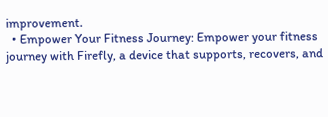improvement.
  • Empower Your Fitness Journey: Empower your fitness journey with Firefly, a device that supports, recovers, and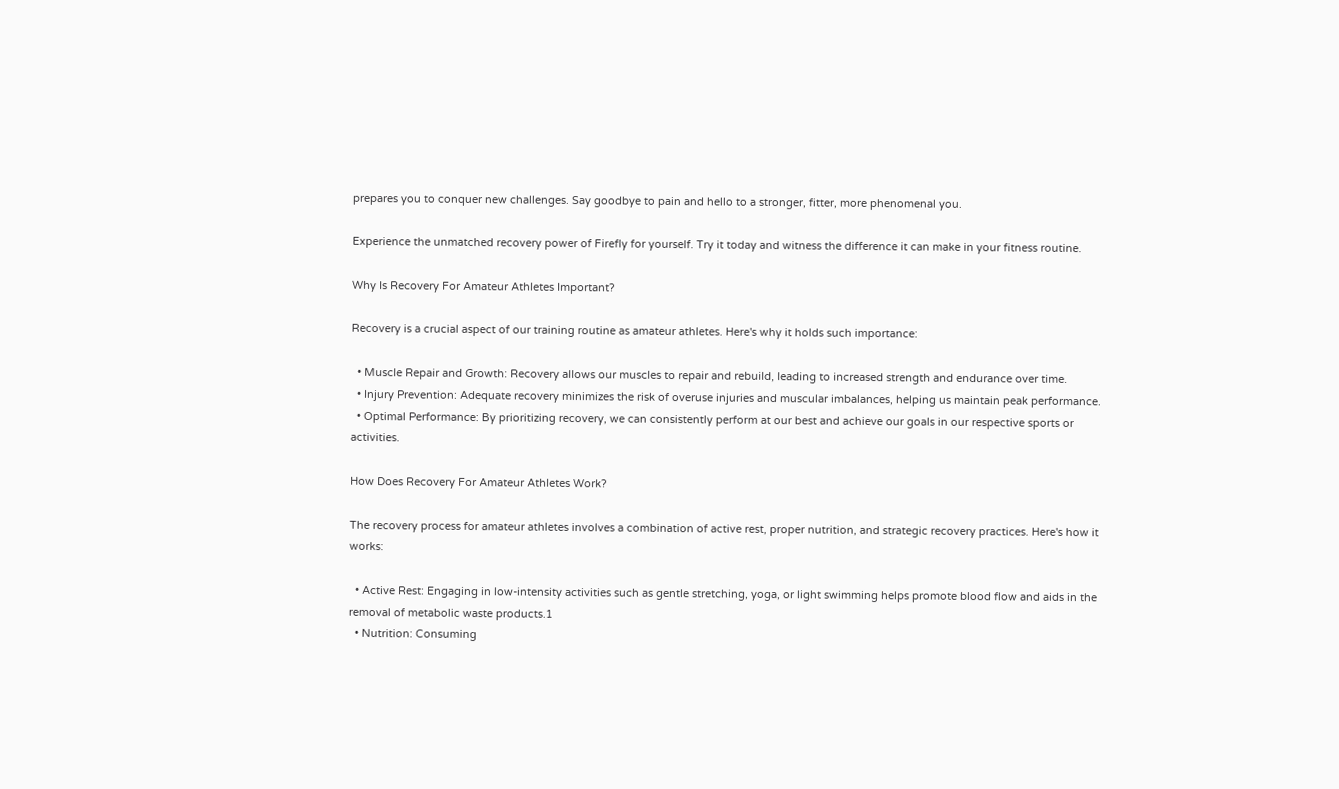prepares you to conquer new challenges. Say goodbye to pain and hello to a stronger, fitter, more phenomenal you.

Experience the unmatched recovery power of Firefly for yourself. Try it today and witness the difference it can make in your fitness routine.

Why Is Recovery For Amateur Athletes Important?

Recovery is a crucial aspect of our training routine as amateur athletes. Here's why it holds such importance:

  • Muscle Repair and Growth: Recovery allows our muscles to repair and rebuild, leading to increased strength and endurance over time.
  • Injury Prevention: Adequate recovery minimizes the risk of overuse injuries and muscular imbalances, helping us maintain peak performance.
  • Optimal Performance: By prioritizing recovery, we can consistently perform at our best and achieve our goals in our respective sports or activities.

How Does Recovery For Amateur Athletes Work?

The recovery process for amateur athletes involves a combination of active rest, proper nutrition, and strategic recovery practices. Here's how it works:

  • Active Rest: Engaging in low-intensity activities such as gentle stretching, yoga, or light swimming helps promote blood flow and aids in the removal of metabolic waste products.1
  • Nutrition: Consuming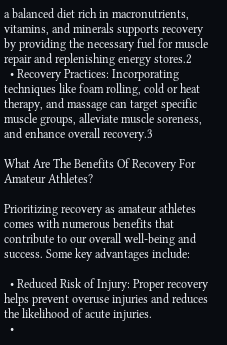a balanced diet rich in macronutrients, vitamins, and minerals supports recovery by providing the necessary fuel for muscle repair and replenishing energy stores.2
  • Recovery Practices: Incorporating techniques like foam rolling, cold or heat therapy, and massage can target specific muscle groups, alleviate muscle soreness, and enhance overall recovery.3

What Are The Benefits Of Recovery For Amateur Athletes?

Prioritizing recovery as amateur athletes comes with numerous benefits that contribute to our overall well-being and success. Some key advantages include:

  • Reduced Risk of Injury: Proper recovery helps prevent overuse injuries and reduces the likelihood of acute injuries.
  •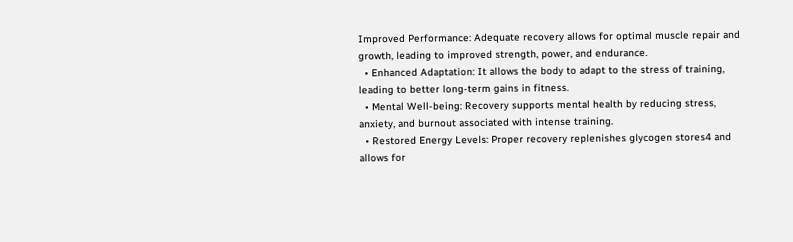Improved Performance: Adequate recovery allows for optimal muscle repair and growth, leading to improved strength, power, and endurance.
  • Enhanced Adaptation: It allows the body to adapt to the stress of training, leading to better long-term gains in fitness.
  • Mental Well-being: Recovery supports mental health by reducing stress, anxiety, and burnout associated with intense training.
  • Restored Energy Levels: Proper recovery replenishes glycogen stores4 and allows for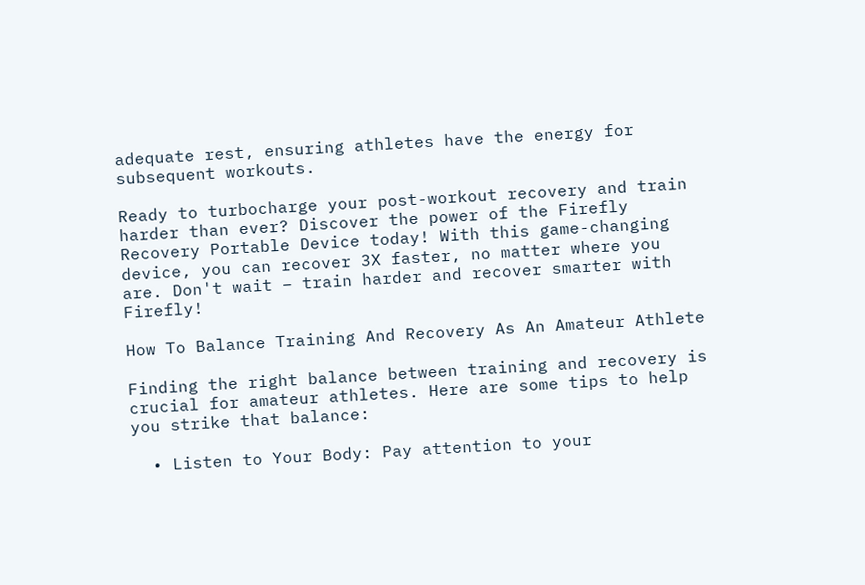adequate rest, ensuring athletes have the energy for subsequent workouts.

Ready to turbocharge your post-workout recovery and train harder than ever? Discover the power of the Firefly Recovery Portable Device today! With this game-changing device, you can recover 3X faster, no matter where you are. Don't wait – train harder and recover smarter with Firefly!

How To Balance Training And Recovery As An Amateur Athlete

Finding the right balance between training and recovery is crucial for amateur athletes. Here are some tips to help you strike that balance:

  • Listen to Your Body: Pay attention to your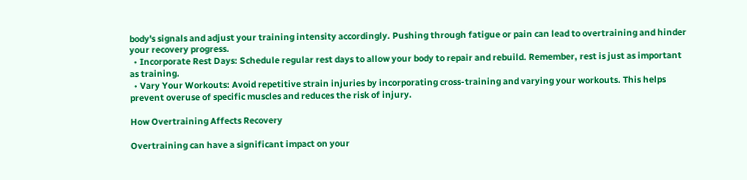body's signals and adjust your training intensity accordingly. Pushing through fatigue or pain can lead to overtraining and hinder your recovery progress.
  • Incorporate Rest Days: Schedule regular rest days to allow your body to repair and rebuild. Remember, rest is just as important as training.
  • Vary Your Workouts: Avoid repetitive strain injuries by incorporating cross-training and varying your workouts. This helps prevent overuse of specific muscles and reduces the risk of injury.

How Overtraining Affects Recovery

Overtraining can have a significant impact on your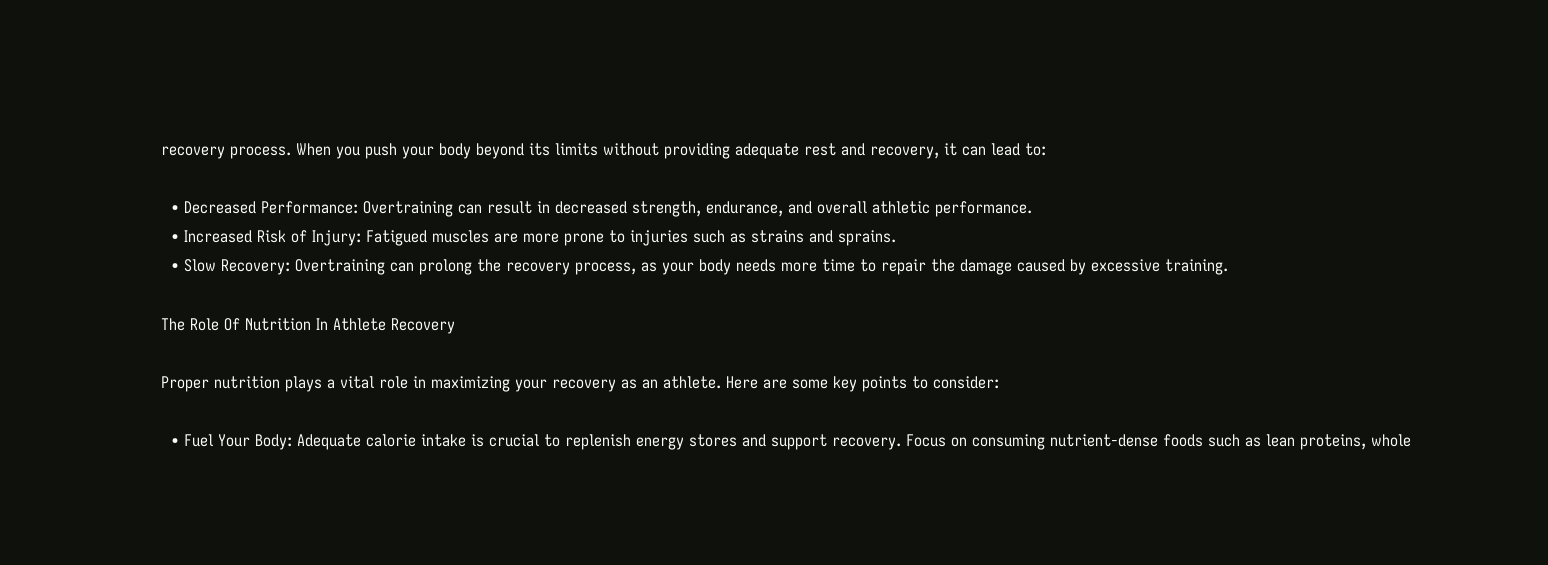recovery process. When you push your body beyond its limits without providing adequate rest and recovery, it can lead to:

  • Decreased Performance: Overtraining can result in decreased strength, endurance, and overall athletic performance.
  • Increased Risk of Injury: Fatigued muscles are more prone to injuries such as strains and sprains.
  • Slow Recovery: Overtraining can prolong the recovery process, as your body needs more time to repair the damage caused by excessive training.

The Role Of Nutrition In Athlete Recovery

Proper nutrition plays a vital role in maximizing your recovery as an athlete. Here are some key points to consider:

  • Fuel Your Body: Adequate calorie intake is crucial to replenish energy stores and support recovery. Focus on consuming nutrient-dense foods such as lean proteins, whole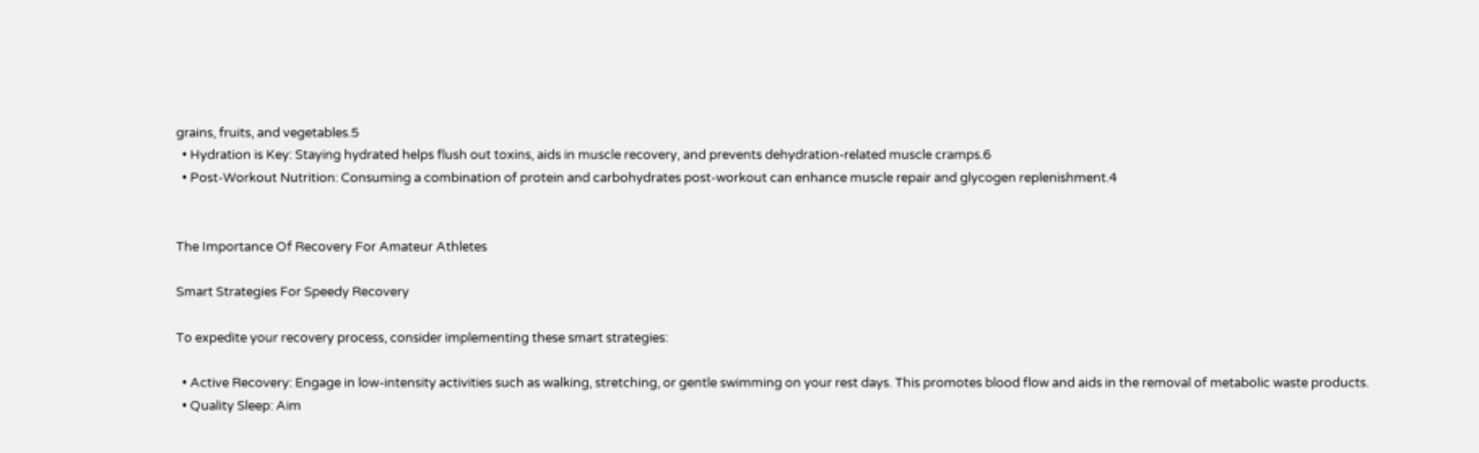grains, fruits, and vegetables.5
  • Hydration is Key: Staying hydrated helps flush out toxins, aids in muscle recovery, and prevents dehydration-related muscle cramps.6
  • Post-Workout Nutrition: Consuming a combination of protein and carbohydrates post-workout can enhance muscle repair and glycogen replenishment.4


The Importance Of Recovery For Amateur Athletes

Smart Strategies For Speedy Recovery

To expedite your recovery process, consider implementing these smart strategies:

  • Active Recovery: Engage in low-intensity activities such as walking, stretching, or gentle swimming on your rest days. This promotes blood flow and aids in the removal of metabolic waste products.
  • Quality Sleep: Aim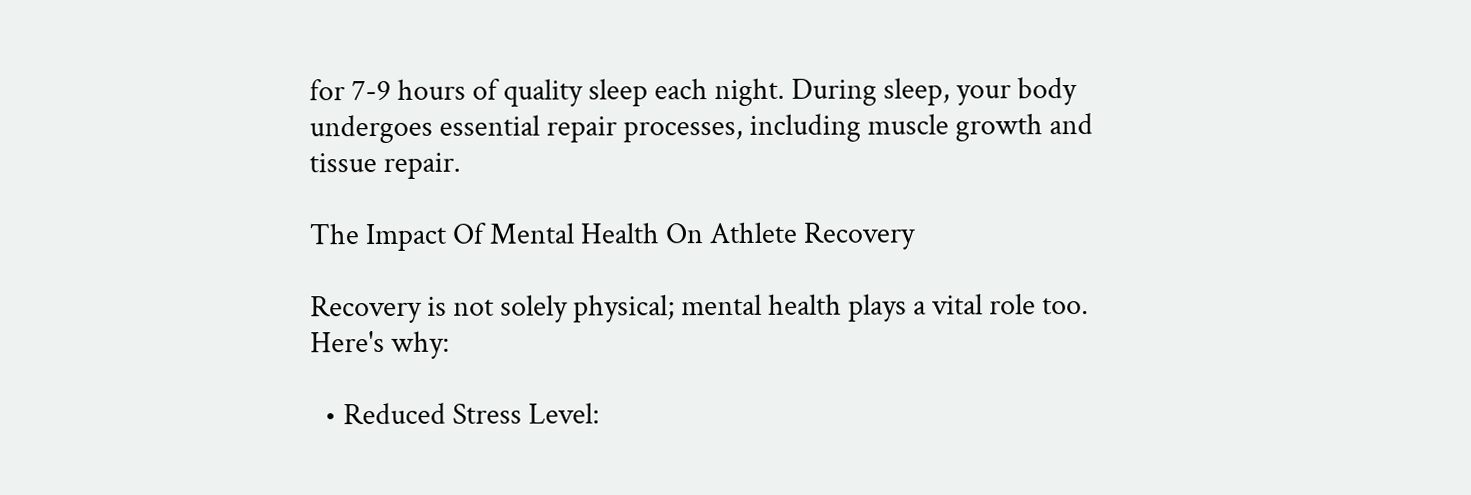for 7-9 hours of quality sleep each night. During sleep, your body undergoes essential repair processes, including muscle growth and tissue repair.

The Impact Of Mental Health On Athlete Recovery

Recovery is not solely physical; mental health plays a vital role too. Here's why:

  • Reduced Stress Level: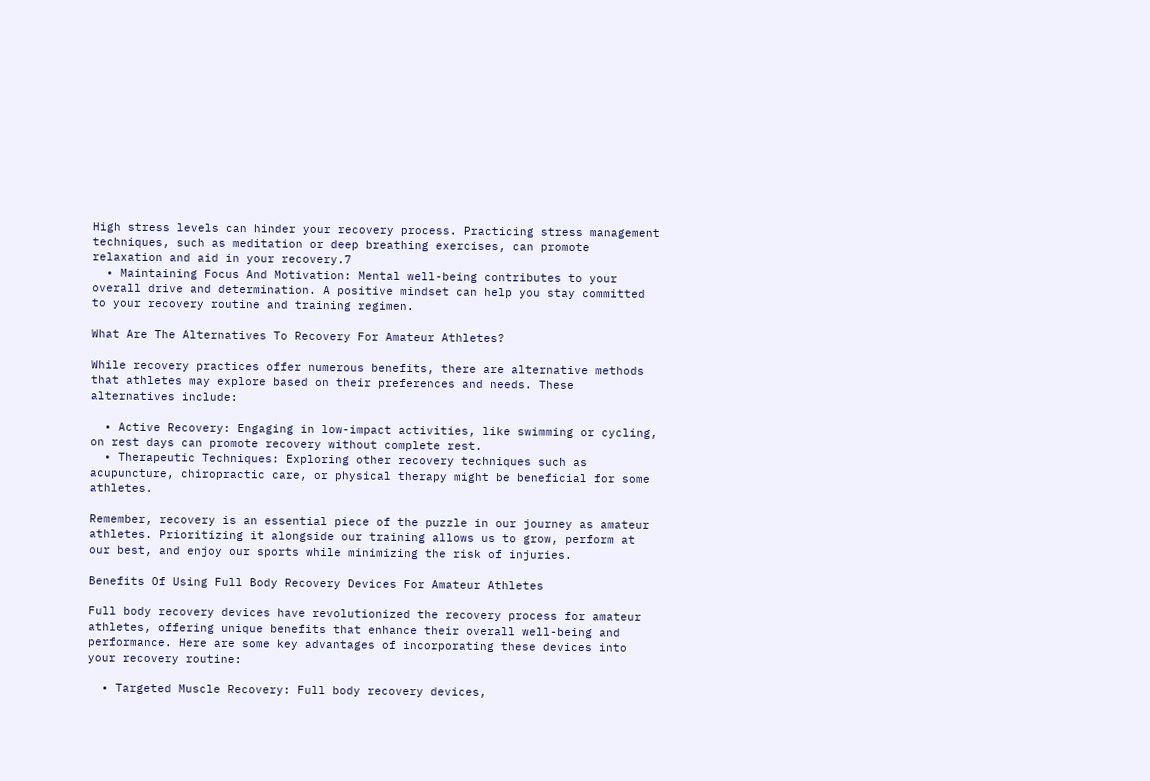High stress levels can hinder your recovery process. Practicing stress management techniques, such as meditation or deep breathing exercises, can promote relaxation and aid in your recovery.7
  • Maintaining Focus And Motivation: Mental well-being contributes to your overall drive and determination. A positive mindset can help you stay committed to your recovery routine and training regimen.

What Are The Alternatives To Recovery For Amateur Athletes?

While recovery practices offer numerous benefits, there are alternative methods that athletes may explore based on their preferences and needs. These alternatives include:

  • Active Recovery: Engaging in low-impact activities, like swimming or cycling, on rest days can promote recovery without complete rest.
  • Therapeutic Techniques: Exploring other recovery techniques such as acupuncture, chiropractic care, or physical therapy might be beneficial for some athletes.

Remember, recovery is an essential piece of the puzzle in our journey as amateur athletes. Prioritizing it alongside our training allows us to grow, perform at our best, and enjoy our sports while minimizing the risk of injuries.

Benefits Of Using Full Body Recovery Devices For Amateur Athletes

Full body recovery devices have revolutionized the recovery process for amateur athletes, offering unique benefits that enhance their overall well-being and performance. Here are some key advantages of incorporating these devices into your recovery routine:

  • Targeted Muscle Recovery: Full body recovery devices,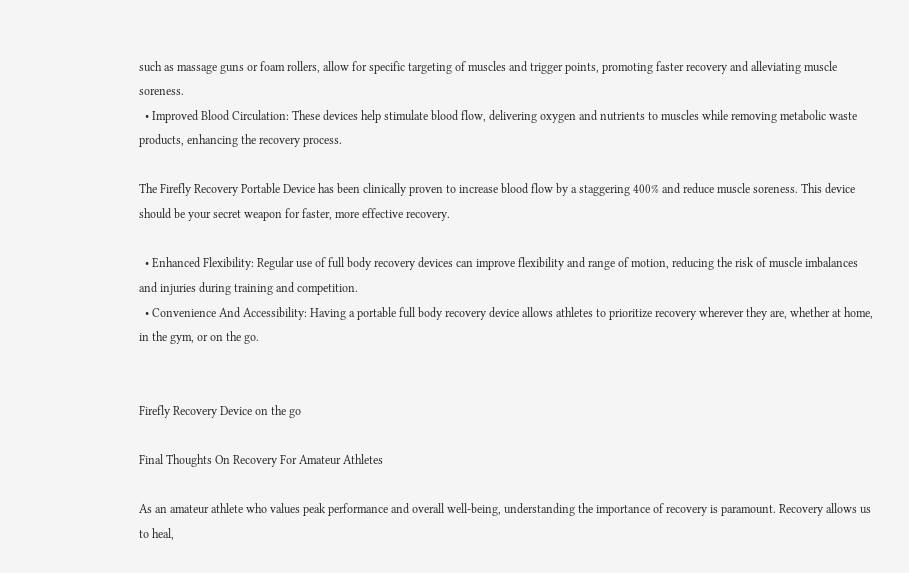such as massage guns or foam rollers, allow for specific targeting of muscles and trigger points, promoting faster recovery and alleviating muscle soreness.
  • Improved Blood Circulation: These devices help stimulate blood flow, delivering oxygen and nutrients to muscles while removing metabolic waste products, enhancing the recovery process.

The Firefly Recovery Portable Device has been clinically proven to increase blood flow by a staggering 400% and reduce muscle soreness. This device should be your secret weapon for faster, more effective recovery.

  • Enhanced Flexibility: Regular use of full body recovery devices can improve flexibility and range of motion, reducing the risk of muscle imbalances and injuries during training and competition.
  • Convenience And Accessibility: Having a portable full body recovery device allows athletes to prioritize recovery wherever they are, whether at home, in the gym, or on the go.


Firefly Recovery Device on the go

Final Thoughts On Recovery For Amateur Athletes

As an amateur athlete who values peak performance and overall well-being, understanding the importance of recovery is paramount. Recovery allows us to heal,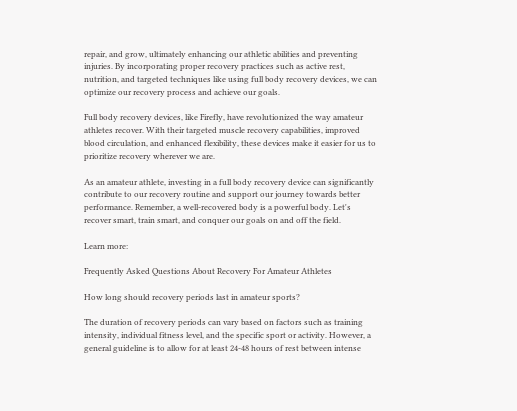repair, and grow, ultimately enhancing our athletic abilities and preventing injuries. By incorporating proper recovery practices such as active rest, nutrition, and targeted techniques like using full body recovery devices, we can optimize our recovery process and achieve our goals.

Full body recovery devices, like Firefly, have revolutionized the way amateur athletes recover. With their targeted muscle recovery capabilities, improved blood circulation, and enhanced flexibility, these devices make it easier for us to prioritize recovery wherever we are.

As an amateur athlete, investing in a full body recovery device can significantly contribute to our recovery routine and support our journey towards better performance. Remember, a well-recovered body is a powerful body. Let's recover smart, train smart, and conquer our goals on and off the field.

Learn more:

Frequently Asked Questions About Recovery For Amateur Athletes

How long should recovery periods last in amateur sports?

The duration of recovery periods can vary based on factors such as training intensity, individual fitness level, and the specific sport or activity. However, a general guideline is to allow for at least 24-48 hours of rest between intense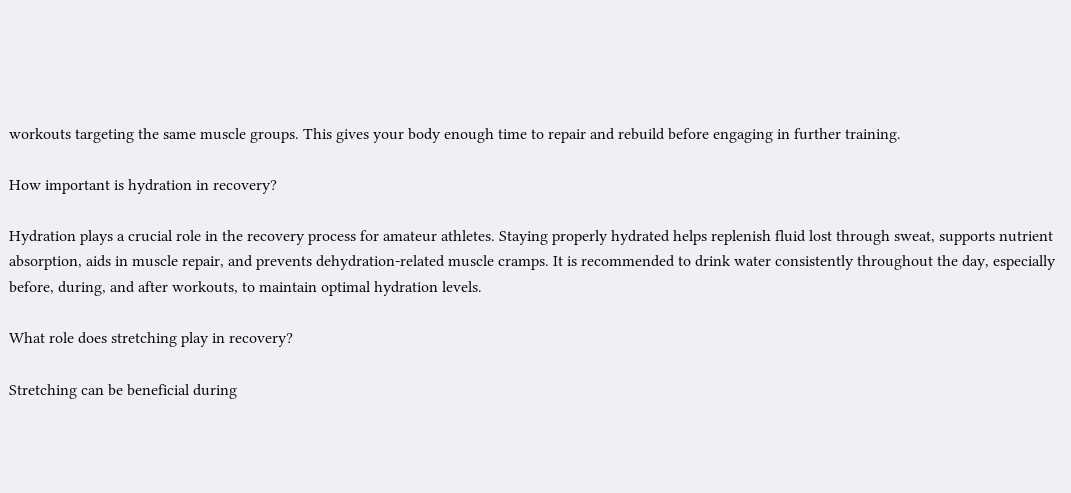workouts targeting the same muscle groups. This gives your body enough time to repair and rebuild before engaging in further training.

How important is hydration in recovery?

Hydration plays a crucial role in the recovery process for amateur athletes. Staying properly hydrated helps replenish fluid lost through sweat, supports nutrient absorption, aids in muscle repair, and prevents dehydration-related muscle cramps. It is recommended to drink water consistently throughout the day, especially before, during, and after workouts, to maintain optimal hydration levels.

What role does stretching play in recovery?

Stretching can be beneficial during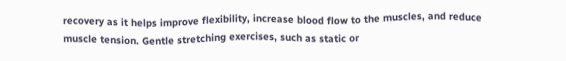recovery as it helps improve flexibility, increase blood flow to the muscles, and reduce muscle tension. Gentle stretching exercises, such as static or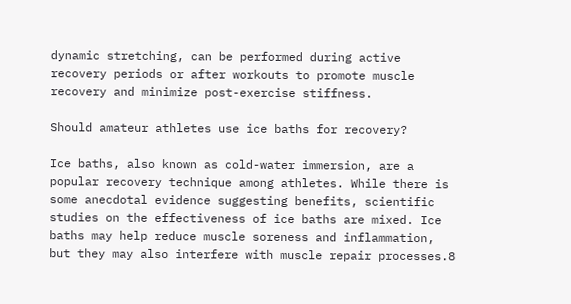dynamic stretching, can be performed during active recovery periods or after workouts to promote muscle recovery and minimize post-exercise stiffness.

Should amateur athletes use ice baths for recovery?

Ice baths, also known as cold-water immersion, are a popular recovery technique among athletes. While there is some anecdotal evidence suggesting benefits, scientific studies on the effectiveness of ice baths are mixed. Ice baths may help reduce muscle soreness and inflammation, but they may also interfere with muscle repair processes.8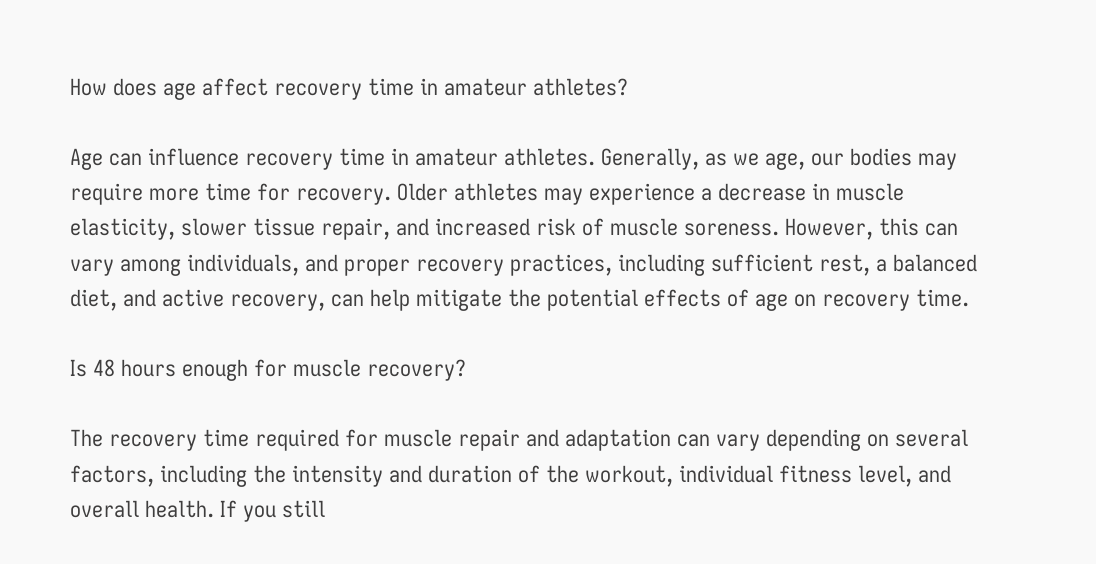How does age affect recovery time in amateur athletes?

Age can influence recovery time in amateur athletes. Generally, as we age, our bodies may require more time for recovery. Older athletes may experience a decrease in muscle elasticity, slower tissue repair, and increased risk of muscle soreness. However, this can vary among individuals, and proper recovery practices, including sufficient rest, a balanced diet, and active recovery, can help mitigate the potential effects of age on recovery time.

Is 48 hours enough for muscle recovery?

The recovery time required for muscle repair and adaptation can vary depending on several factors, including the intensity and duration of the workout, individual fitness level, and overall health. If you still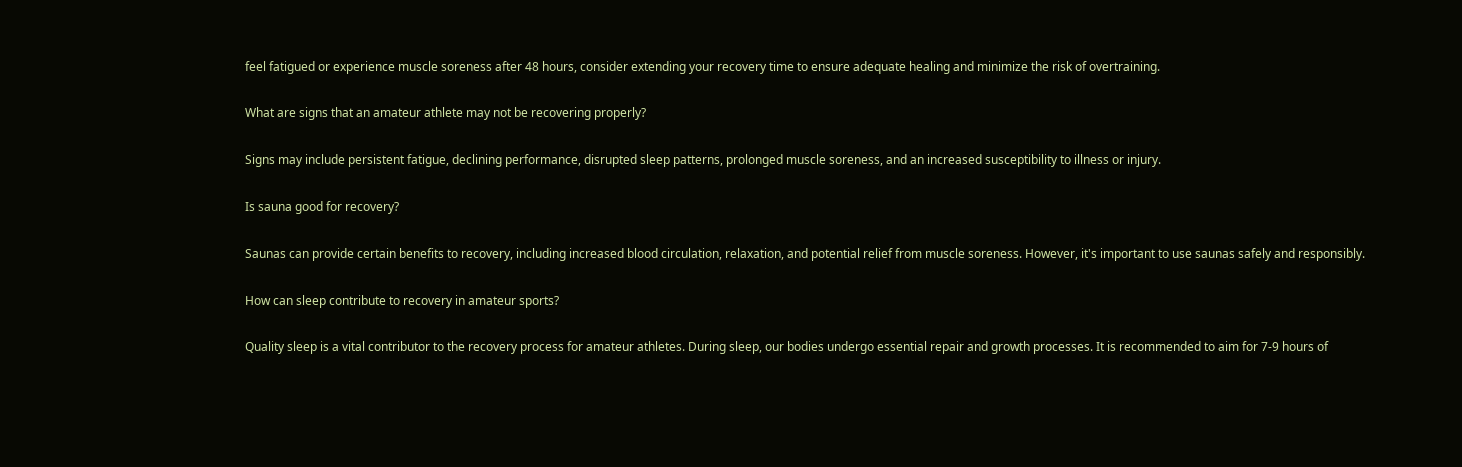feel fatigued or experience muscle soreness after 48 hours, consider extending your recovery time to ensure adequate healing and minimize the risk of overtraining.

What are signs that an amateur athlete may not be recovering properly?

Signs may include persistent fatigue, declining performance, disrupted sleep patterns, prolonged muscle soreness, and an increased susceptibility to illness or injury.

Is sauna good for recovery?

Saunas can provide certain benefits to recovery, including increased blood circulation, relaxation, and potential relief from muscle soreness. However, it's important to use saunas safely and responsibly.

How can sleep contribute to recovery in amateur sports?

Quality sleep is a vital contributor to the recovery process for amateur athletes. During sleep, our bodies undergo essential repair and growth processes. It is recommended to aim for 7-9 hours of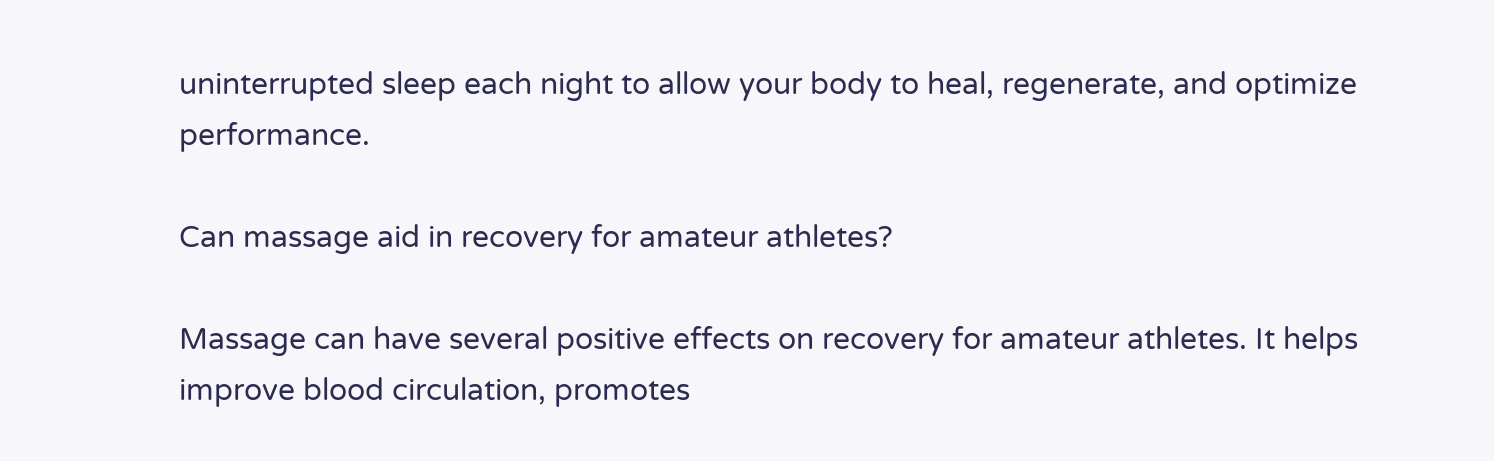uninterrupted sleep each night to allow your body to heal, regenerate, and optimize performance.

Can massage aid in recovery for amateur athletes?

Massage can have several positive effects on recovery for amateur athletes. It helps improve blood circulation, promotes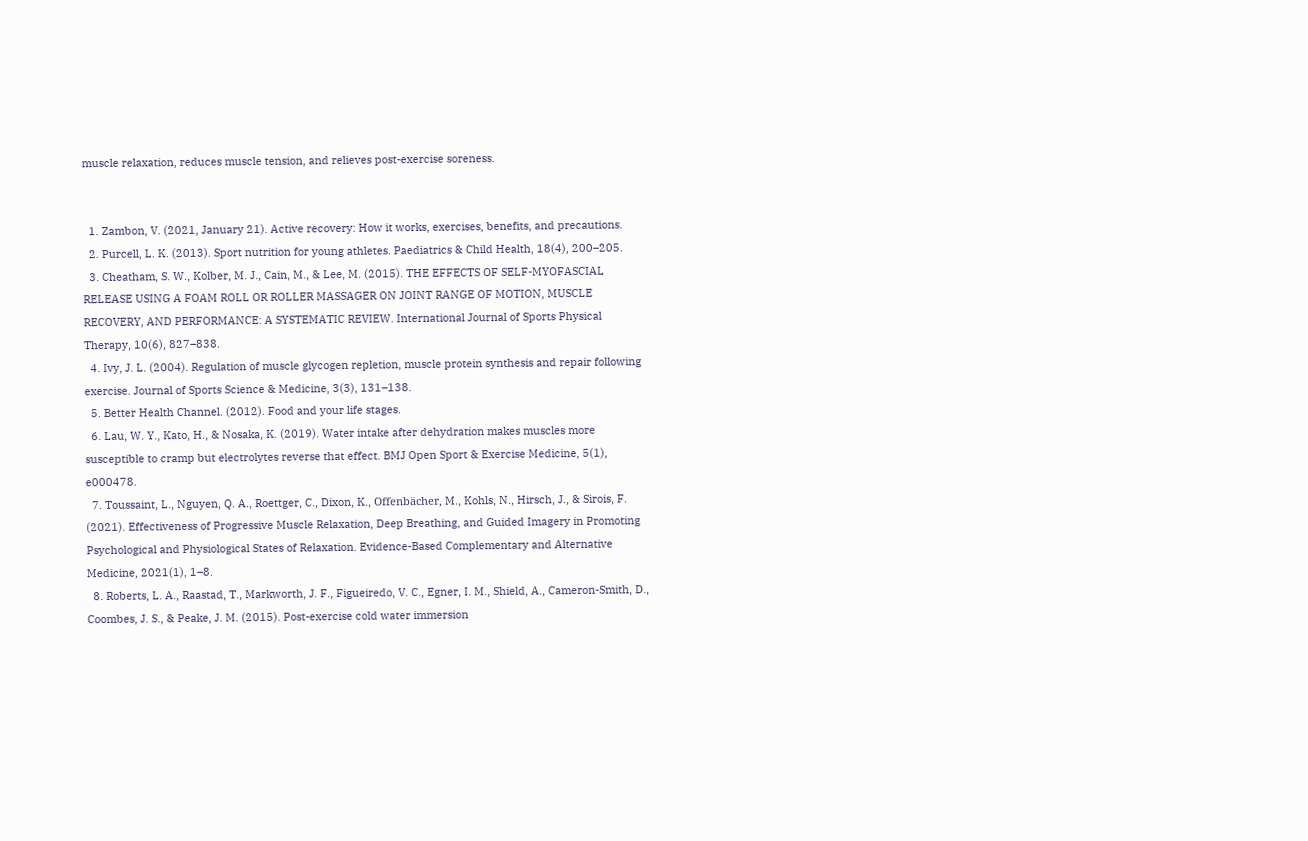muscle relaxation, reduces muscle tension, and relieves post-exercise soreness.


  1. Zambon, V. (2021, January 21). Active recovery: How it works, exercises, benefits, and precautions.
  2. Purcell, L. K. (2013). Sport nutrition for young athletes. Paediatrics & Child Health, 18(4), 200–205.
  3. Cheatham, S. W., Kolber, M. J., Cain, M., & Lee, M. (2015). THE EFFECTS OF SELF-MYOFASCIAL RELEASE USING A FOAM ROLL OR ROLLER MASSAGER ON JOINT RANGE OF MOTION, MUSCLE RECOVERY, AND PERFORMANCE: A SYSTEMATIC REVIEW. International Journal of Sports Physical Therapy, 10(6), 827–838.
  4. Ivy, J. L. (2004). Regulation of muscle glycogen repletion, muscle protein synthesis and repair following exercise. Journal of Sports Science & Medicine, 3(3), 131–138.
  5. Better Health Channel. (2012). Food and your life stages.
  6. Lau, W. Y., Kato, H., & Nosaka, K. (2019). Water intake after dehydration makes muscles more susceptible to cramp but electrolytes reverse that effect. BMJ Open Sport & Exercise Medicine, 5(1), e000478.
  7. Toussaint, L., Nguyen, Q. A., Roettger, C., Dixon, K., Offenbächer, M., Kohls, N., Hirsch, J., & Sirois, F. (2021). Effectiveness of Progressive Muscle Relaxation, Deep Breathing, and Guided Imagery in Promoting Psychological and Physiological States of Relaxation. Evidence-Based Complementary and Alternative Medicine, 2021(1), 1–8.
  8. Roberts, L. A., Raastad, T., Markworth, J. F., Figueiredo, V. C., Egner, I. M., Shield, A., Cameron-Smith, D., Coombes, J. S., & Peake, J. M. (2015). Post-exercise cold water immersion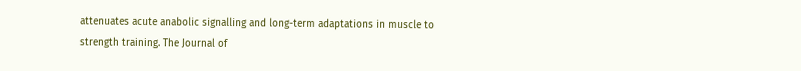attenuates acute anabolic signalling and long-term adaptations in muscle to strength training. The Journal of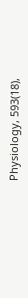Physiology, 593(18),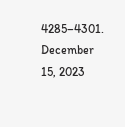4285–4301.
December 15, 2023